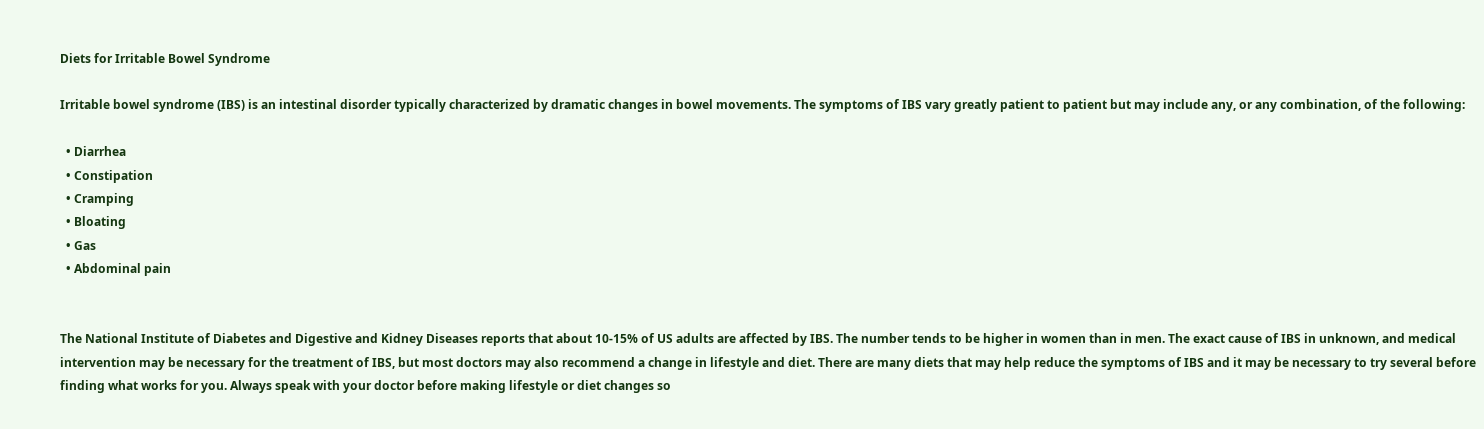Diets for Irritable Bowel Syndrome

Irritable bowel syndrome (IBS) is an intestinal disorder typically characterized by dramatic changes in bowel movements. The symptoms of IBS vary greatly patient to patient but may include any, or any combination, of the following:

  • Diarrhea
  • Constipation
  • Cramping
  • Bloating
  • Gas
  • Abdominal pain


The National Institute of Diabetes and Digestive and Kidney Diseases reports that about 10-15% of US adults are affected by IBS. The number tends to be higher in women than in men. The exact cause of IBS in unknown, and medical intervention may be necessary for the treatment of IBS, but most doctors may also recommend a change in lifestyle and diet. There are many diets that may help reduce the symptoms of IBS and it may be necessary to try several before finding what works for you. Always speak with your doctor before making lifestyle or diet changes so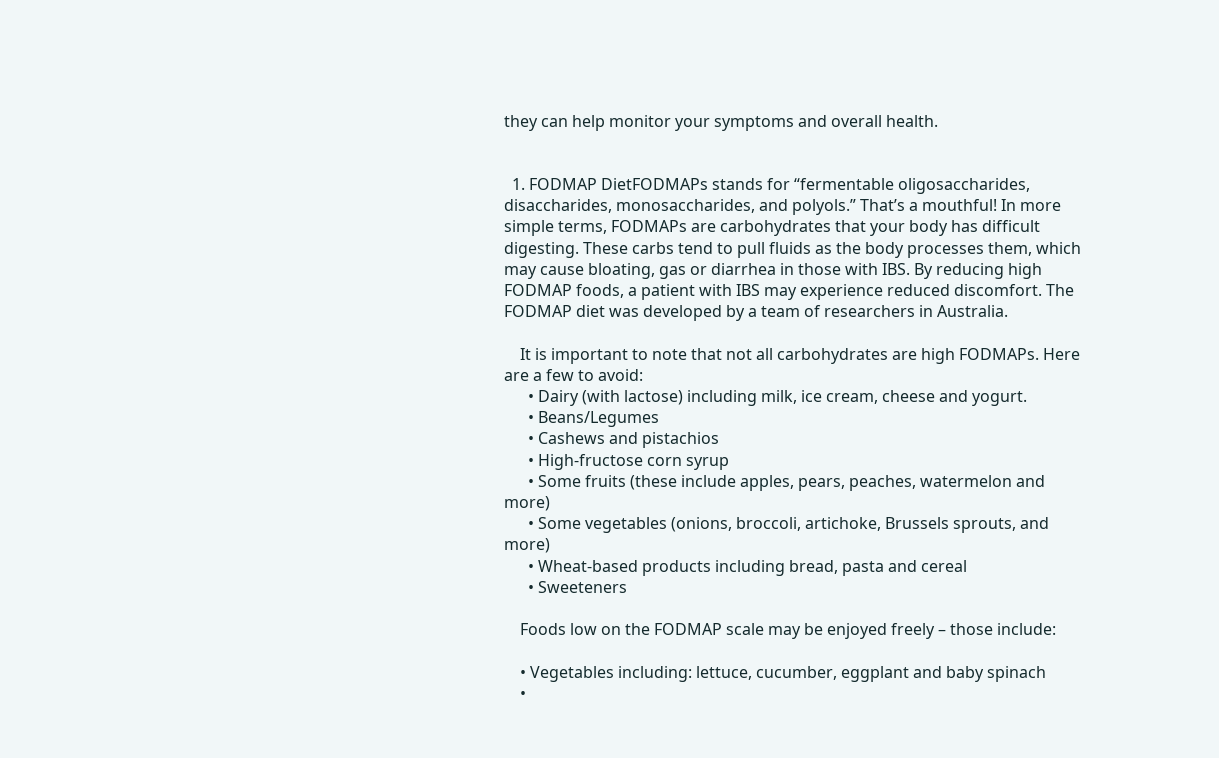they can help monitor your symptoms and overall health.


  1. FODMAP DietFODMAPs stands for “fermentable oligosaccharides, disaccharides, monosaccharides, and polyols.” That’s a mouthful! In more simple terms, FODMAPs are carbohydrates that your body has difficult digesting. These carbs tend to pull fluids as the body processes them, which may cause bloating, gas or diarrhea in those with IBS. By reducing high FODMAP foods, a patient with IBS may experience reduced discomfort. The FODMAP diet was developed by a team of researchers in Australia.

    It is important to note that not all carbohydrates are high FODMAPs. Here are a few to avoid:
      • Dairy (with lactose) including milk, ice cream, cheese and yogurt.
      • Beans/Legumes
      • Cashews and pistachios
      • High-fructose corn syrup
      • Some fruits (these include apples, pears, peaches, watermelon and more)
      • Some vegetables (onions, broccoli, artichoke, Brussels sprouts, and more)
      • Wheat-based products including bread, pasta and cereal
      • Sweeteners

    Foods low on the FODMAP scale may be enjoyed freely – those include:

    • Vegetables including: lettuce, cucumber, eggplant and baby spinach
    •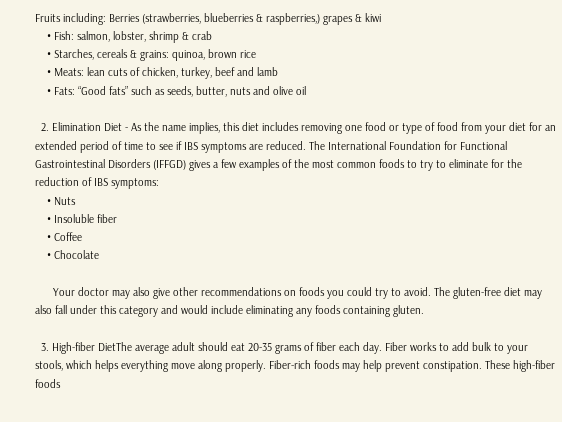Fruits including: Berries (strawberries, blueberries & raspberries,) grapes & kiwi
    • Fish: salmon, lobster, shrimp & crab
    • Starches, cereals & grains: quinoa, brown rice
    • Meats: lean cuts of chicken, turkey, beef and lamb
    • Fats: “Good fats” such as seeds, butter, nuts and olive oil

  2. Elimination Diet - As the name implies, this diet includes removing one food or type of food from your diet for an extended period of time to see if IBS symptoms are reduced. The International Foundation for Functional Gastrointestinal Disorders (IFFGD) gives a few examples of the most common foods to try to eliminate for the reduction of IBS symptoms:
    • Nuts
    • Insoluble fiber
    • Coffee
    • Chocolate

      Your doctor may also give other recommendations on foods you could try to avoid. The gluten-free diet may also fall under this category and would include eliminating any foods containing gluten.

  3. High-fiber DietThe average adult should eat 20-35 grams of fiber each day. Fiber works to add bulk to your stools, which helps everything move along properly. Fiber-rich foods may help prevent constipation. These high-fiber foods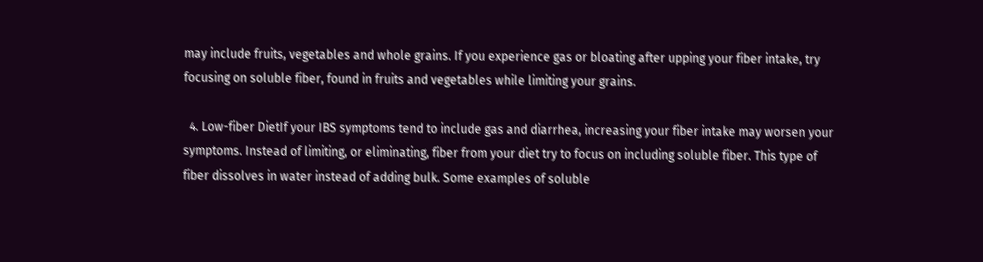may include fruits, vegetables and whole grains. If you experience gas or bloating after upping your fiber intake, try focusing on soluble fiber, found in fruits and vegetables while limiting your grains.

  4. Low-fiber DietIf your IBS symptoms tend to include gas and diarrhea, increasing your fiber intake may worsen your symptoms. Instead of limiting, or eliminating, fiber from your diet try to focus on including soluble fiber. This type of fiber dissolves in water instead of adding bulk. Some examples of soluble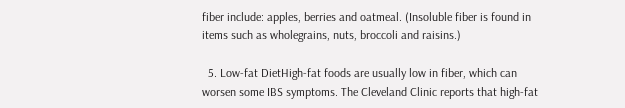fiber include: apples, berries and oatmeal. (Insoluble fiber is found in items such as wholegrains, nuts, broccoli and raisins.)

  5. Low-fat DietHigh-fat foods are usually low in fiber, which can worsen some IBS symptoms. The Cleveland Clinic reports that high-fat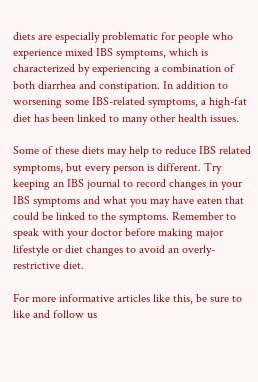diets are especially problematic for people who experience mixed IBS symptoms, which is characterized by experiencing a combination of both diarrhea and constipation. In addition to worsening some IBS-related symptoms, a high-fat diet has been linked to many other health issues.

Some of these diets may help to reduce IBS related symptoms, but every person is different. Try keeping an IBS journal to record changes in your IBS symptoms and what you may have eaten that could be linked to the symptoms. Remember to speak with your doctor before making major lifestyle or diet changes to avoid an overly-restrictive diet.

For more informative articles like this, be sure to like and follow us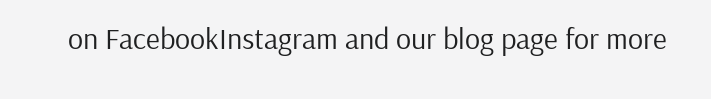on FacebookInstagram and our blog page for more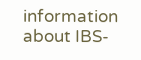information about IBS-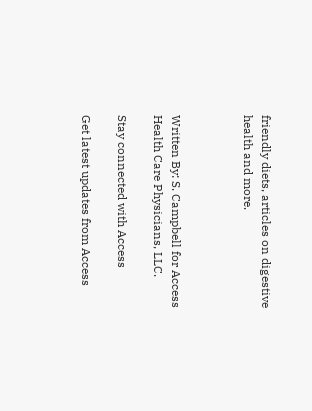friendly diets, articles on digestive health and more.



Written By: S. Campbell for Access Health Care Physicians, LLC.

Stay connected with Access

Get latest updates from Access